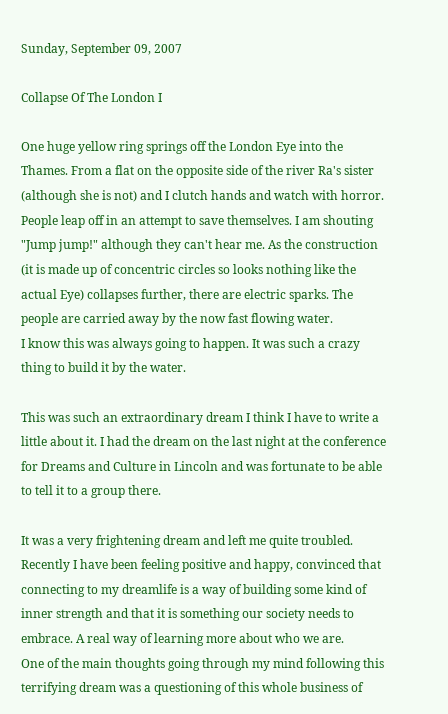Sunday, September 09, 2007

Collapse Of The London I

One huge yellow ring springs off the London Eye into the Thames. From a flat on the opposite side of the river Ra's sister (although she is not) and I clutch hands and watch with horror. People leap off in an attempt to save themselves. I am shouting "Jump jump!" although they can't hear me. As the construction (it is made up of concentric circles so looks nothing like the actual Eye) collapses further, there are electric sparks. The people are carried away by the now fast flowing water.
I know this was always going to happen. It was such a crazy thing to build it by the water.

This was such an extraordinary dream I think I have to write a little about it. I had the dream on the last night at the conference for Dreams and Culture in Lincoln and was fortunate to be able to tell it to a group there.

It was a very frightening dream and left me quite troubled. Recently I have been feeling positive and happy, convinced that connecting to my dreamlife is a way of building some kind of inner strength and that it is something our society needs to embrace. A real way of learning more about who we are.
One of the main thoughts going through my mind following this terrifying dream was a questioning of this whole business of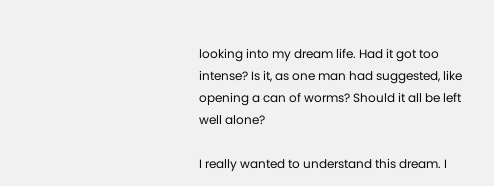looking into my dream life. Had it got too intense? Is it, as one man had suggested, like opening a can of worms? Should it all be left well alone?

I really wanted to understand this dream. I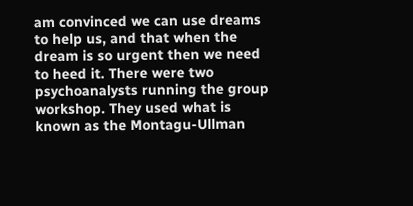am convinced we can use dreams to help us, and that when the dream is so urgent then we need to heed it. There were two psychoanalysts running the group workshop. They used what is known as the Montagu-Ullman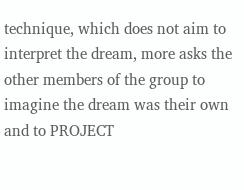technique, which does not aim to interpret the dream, more asks the other members of the group to imagine the dream was their own and to PROJECT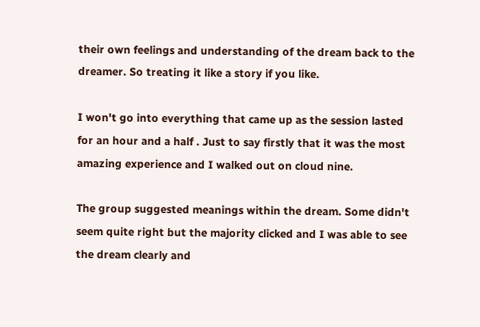their own feelings and understanding of the dream back to the dreamer. So treating it like a story if you like.

I won't go into everything that came up as the session lasted for an hour and a half . Just to say firstly that it was the most amazing experience and I walked out on cloud nine.

The group suggested meanings within the dream. Some didn't seem quite right but the majority clicked and I was able to see the dream clearly and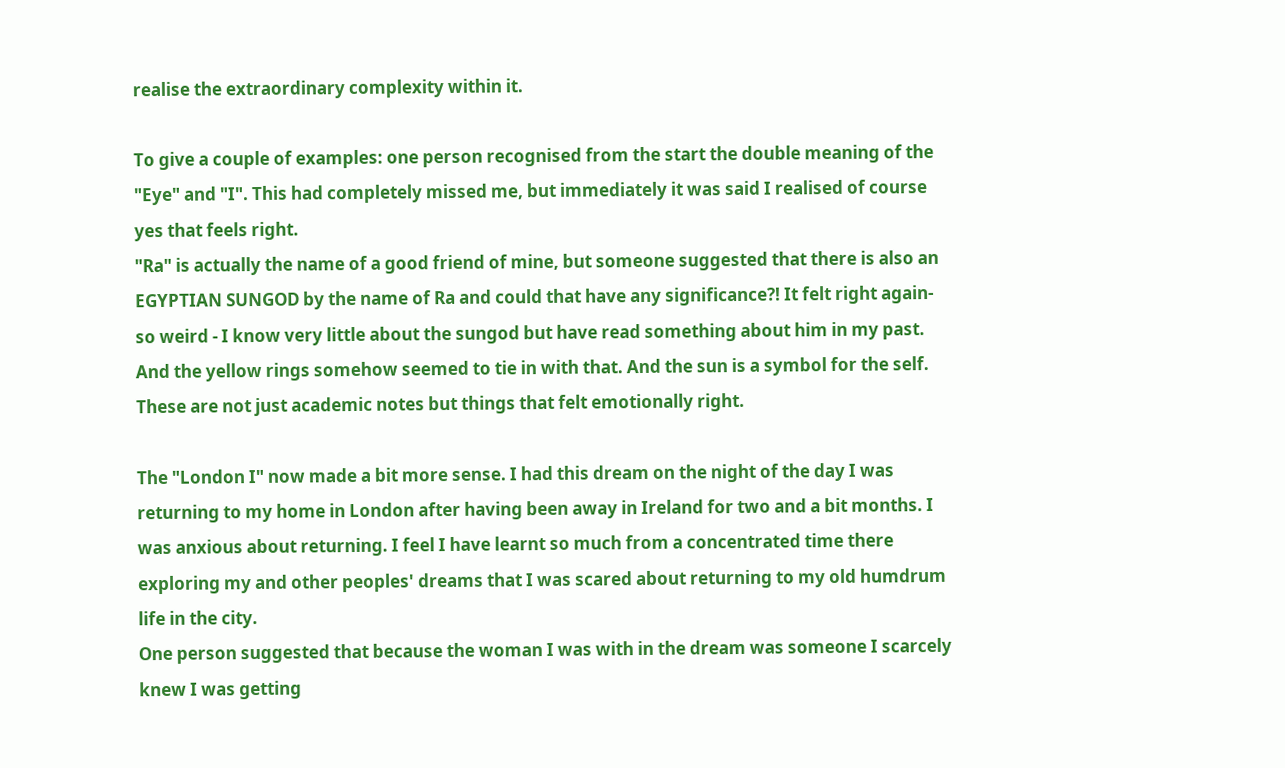realise the extraordinary complexity within it.

To give a couple of examples: one person recognised from the start the double meaning of the "Eye" and "I". This had completely missed me, but immediately it was said I realised of course yes that feels right.
"Ra" is actually the name of a good friend of mine, but someone suggested that there is also an EGYPTIAN SUNGOD by the name of Ra and could that have any significance?! It felt right again- so weird - I know very little about the sungod but have read something about him in my past. And the yellow rings somehow seemed to tie in with that. And the sun is a symbol for the self. These are not just academic notes but things that felt emotionally right.

The "London I" now made a bit more sense. I had this dream on the night of the day I was returning to my home in London after having been away in Ireland for two and a bit months. I was anxious about returning. I feel I have learnt so much from a concentrated time there exploring my and other peoples' dreams that I was scared about returning to my old humdrum life in the city.
One person suggested that because the woman I was with in the dream was someone I scarcely knew I was getting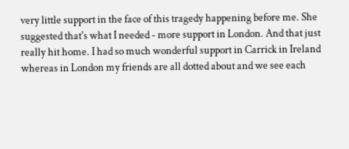very little support in the face of this tragedy happening before me. She suggested that's what I needed - more support in London. And that just really hit home. I had so much wonderful support in Carrick in Ireland whereas in London my friends are all dotted about and we see each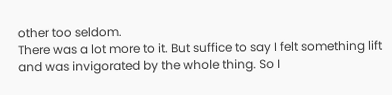other too seldom.
There was a lot more to it. But suffice to say I felt something lift and was invigorated by the whole thing. So I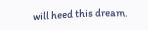will heed this dream.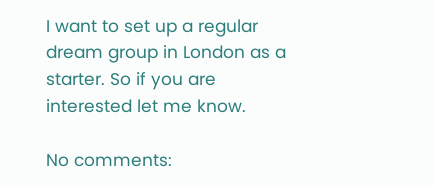I want to set up a regular dream group in London as a starter. So if you are interested let me know.

No comments: